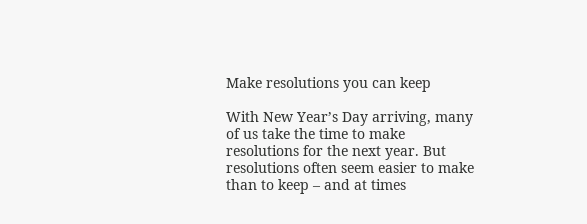Make resolutions you can keep

With New Year’s Day arriving, many of us take the time to make resolutions for the next year. But resolutions often seem easier to make than to keep – and at times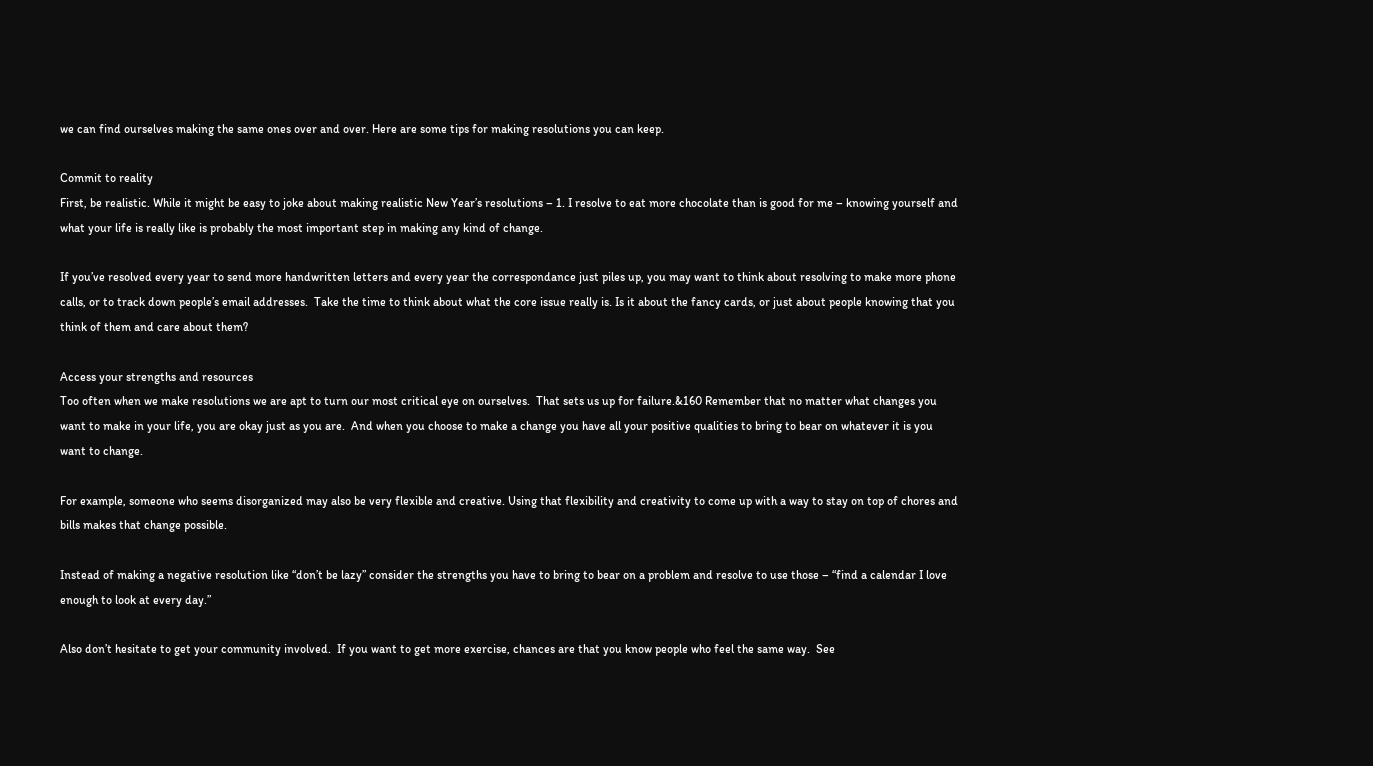we can find ourselves making the same ones over and over. Here are some tips for making resolutions you can keep.

Commit to reality
First, be realistic. While it might be easy to joke about making realistic New Year’s resolutions – 1. I resolve to eat more chocolate than is good for me – knowing yourself and what your life is really like is probably the most important step in making any kind of change.

If you’ve resolved every year to send more handwritten letters and every year the correspondance just piles up, you may want to think about resolving to make more phone calls, or to track down people’s email addresses.  Take the time to think about what the core issue really is. Is it about the fancy cards, or just about people knowing that you think of them and care about them?

Access your strengths and resources
Too often when we make resolutions we are apt to turn our most critical eye on ourselves.  That sets us up for failure.&160 Remember that no matter what changes you want to make in your life, you are okay just as you are.  And when you choose to make a change you have all your positive qualities to bring to bear on whatever it is you want to change.

For example, someone who seems disorganized may also be very flexible and creative. Using that flexibility and creativity to come up with a way to stay on top of chores and bills makes that change possible.

Instead of making a negative resolution like “don’t be lazy” consider the strengths you have to bring to bear on a problem and resolve to use those – “find a calendar I love enough to look at every day.”

Also don’t hesitate to get your community involved.  If you want to get more exercise, chances are that you know people who feel the same way.  See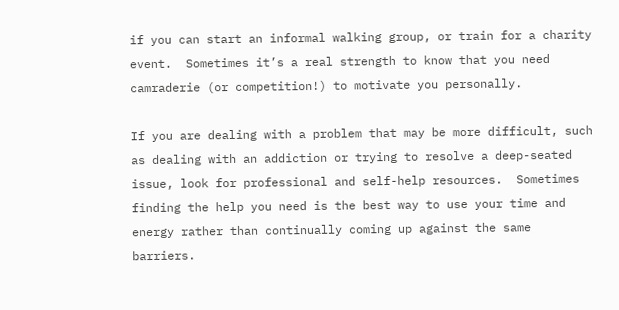if you can start an informal walking group, or train for a charity event.  Sometimes it’s a real strength to know that you need camraderie (or competition!) to motivate you personally.

If you are dealing with a problem that may be more difficult, such as dealing with an addiction or trying to resolve a deep-seated issue, look for professional and self-help resources.  Sometimes finding the help you need is the best way to use your time and energy rather than continually coming up against the same barriers.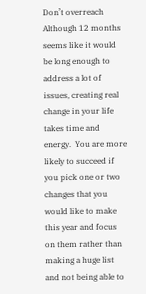Don’t overreach
Although 12 months seems like it would be long enough to address a lot of issues, creating real change in your life takes time and energy.  You are more likely to succeed if you pick one or two changes that you would like to make this year and focus on them rather than making a huge list and not being able to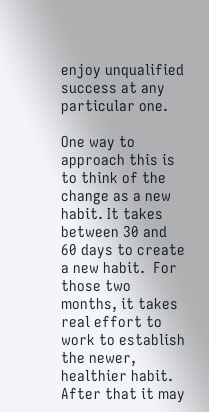enjoy unqualified success at any particular one.

One way to approach this is to think of the change as a new habit. It takes between 30 and 60 days to create a new habit.  For those two months, it takes real effort to work to establish the newer, healthier habit.  After that it may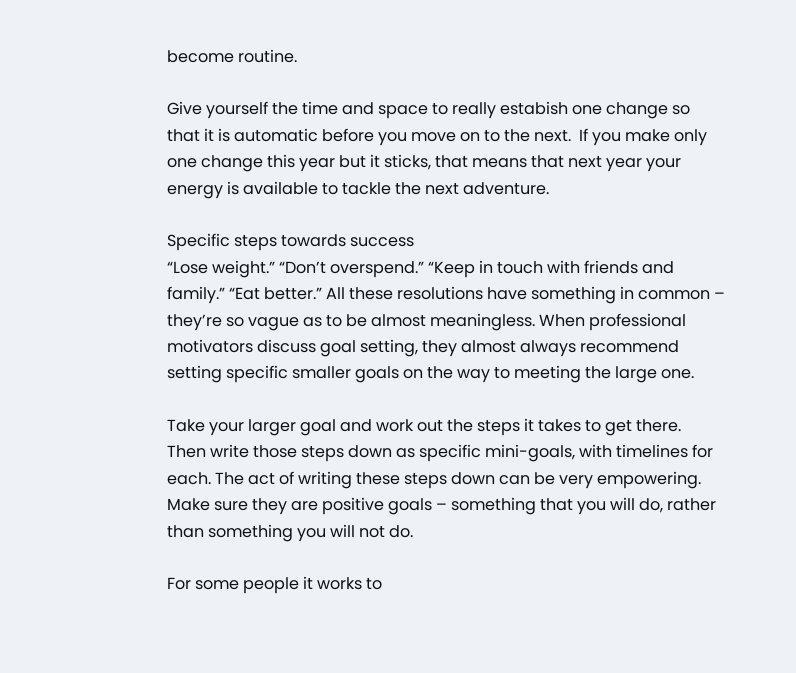become routine.

Give yourself the time and space to really estabish one change so that it is automatic before you move on to the next.  If you make only one change this year but it sticks, that means that next year your energy is available to tackle the next adventure.

Specific steps towards success
“Lose weight.” “Don’t overspend.” “Keep in touch with friends and family.” “Eat better.” All these resolutions have something in common – they’re so vague as to be almost meaningless. When professional motivators discuss goal setting, they almost always recommend setting specific smaller goals on the way to meeting the large one.

Take your larger goal and work out the steps it takes to get there.  Then write those steps down as specific mini-goals, with timelines for each. The act of writing these steps down can be very empowering. Make sure they are positive goals – something that you will do, rather than something you will not do.

For some people it works to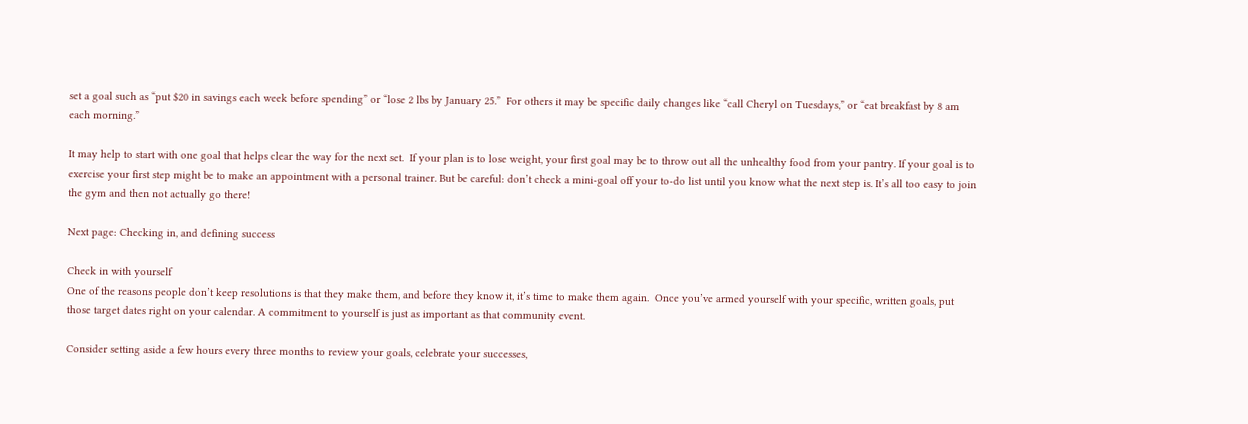set a goal such as “put $20 in savings each week before spending” or “lose 2 lbs by January 25.”  For others it may be specific daily changes like “call Cheryl on Tuesdays,” or “eat breakfast by 8 am each morning.”

It may help to start with one goal that helps clear the way for the next set.  If your plan is to lose weight, your first goal may be to throw out all the unhealthy food from your pantry. If your goal is to exercise your first step might be to make an appointment with a personal trainer. But be careful: don’t check a mini-goal off your to-do list until you know what the next step is. It’s all too easy to join the gym and then not actually go there!

Next page: Checking in, and defining success

Check in with yourself
One of the reasons people don’t keep resolutions is that they make them, and before they know it, it’s time to make them again.  Once you’ve armed yourself with your specific, written goals, put those target dates right on your calendar. A commitment to yourself is just as important as that community event.

Consider setting aside a few hours every three months to review your goals, celebrate your successes,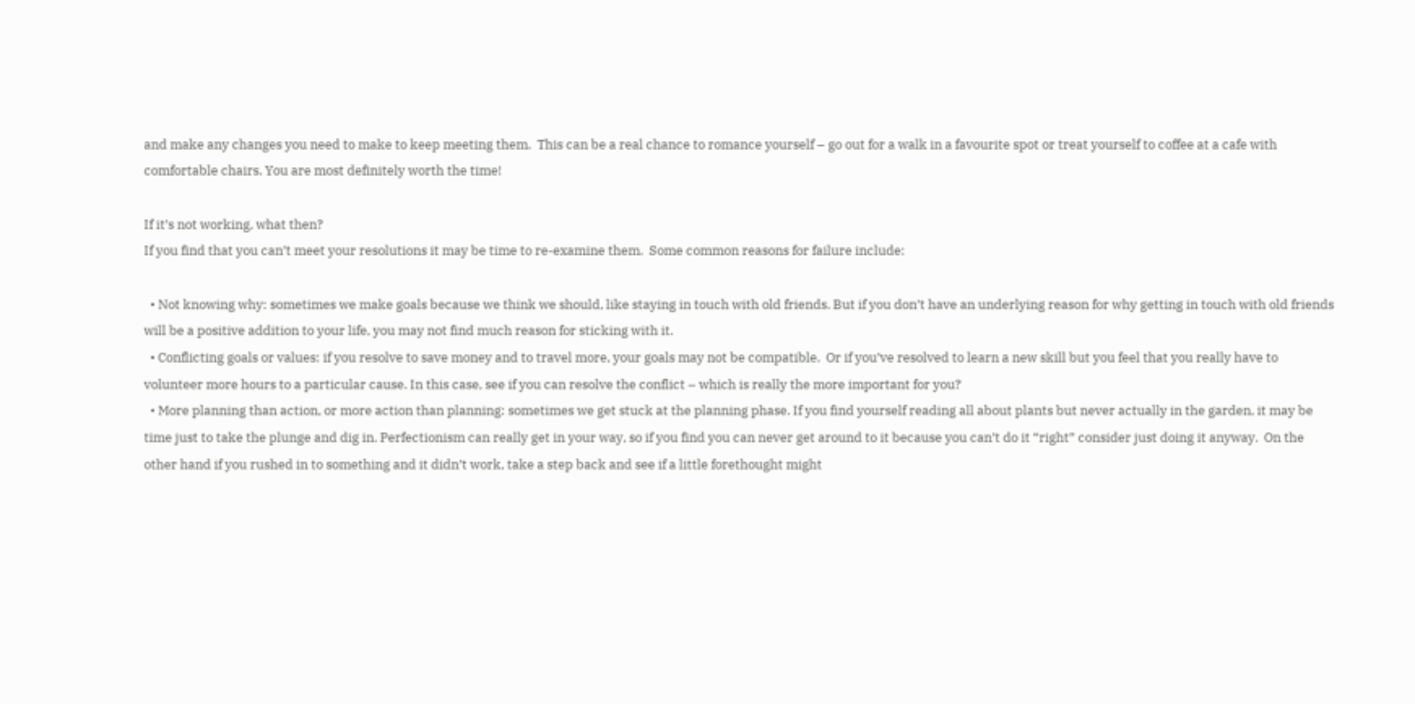and make any changes you need to make to keep meeting them.  This can be a real chance to romance yourself – go out for a walk in a favourite spot or treat yourself to coffee at a cafe with comfortable chairs. You are most definitely worth the time!

If it’s not working, what then?
If you find that you can’t meet your resolutions it may be time to re-examine them.  Some common reasons for failure include:

  • Not knowing why: sometimes we make goals because we think we should, like staying in touch with old friends. But if you don’t have an underlying reason for why getting in touch with old friends will be a positive addition to your life, you may not find much reason for sticking with it.
  • Conflicting goals or values: if you resolve to save money and to travel more, your goals may not be compatible.  Or if you’ve resolved to learn a new skill but you feel that you really have to volunteer more hours to a particular cause. In this case, see if you can resolve the conflict – which is really the more important for you?
  • More planning than action, or more action than planning: sometimes we get stuck at the planning phase. If you find yourself reading all about plants but never actually in the garden, it may be time just to take the plunge and dig in. Perfectionism can really get in your way, so if you find you can never get around to it because you can’t do it “right” consider just doing it anyway.  On the other hand if you rushed in to something and it didn’t work, take a step back and see if a little forethought might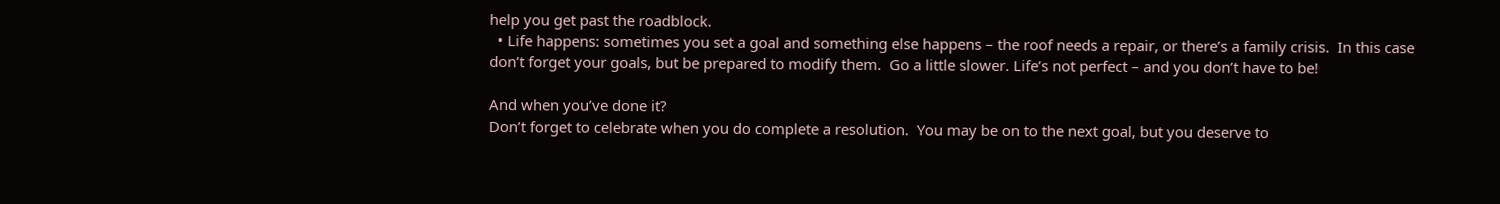help you get past the roadblock.
  • Life happens: sometimes you set a goal and something else happens – the roof needs a repair, or there’s a family crisis.  In this case don’t forget your goals, but be prepared to modify them.  Go a little slower. Life’s not perfect – and you don’t have to be!

And when you’ve done it?
Don’t forget to celebrate when you do complete a resolution.  You may be on to the next goal, but you deserve to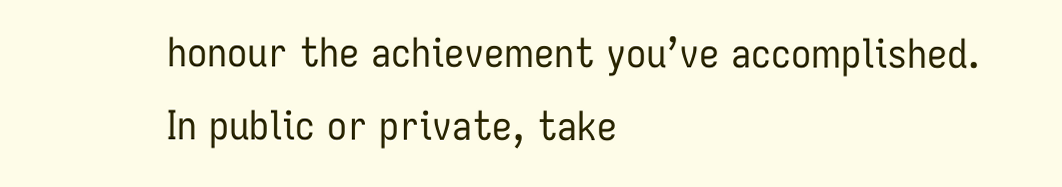honour the achievement you’ve accomplished.  In public or private, take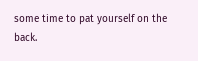some time to pat yourself on the back.